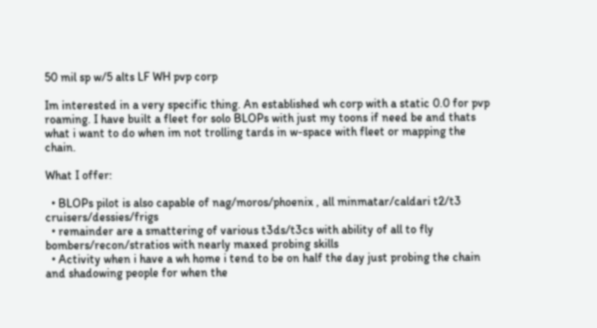50 mil sp w/5 alts LF WH pvp corp

Im interested in a very specific thing. An established wh corp with a static 0.0 for pvp roaming. I have built a fleet for solo BLOPs with just my toons if need be and thats what i want to do when im not trolling tards in w-space with fleet or mapping the chain.

What I offer:

  • BLOPs pilot is also capable of nag/moros/phoenix , all minmatar/caldari t2/t3 cruisers/dessies/frigs
  • remainder are a smattering of various t3ds/t3cs with ability of all to fly bombers/recon/stratios with nearly maxed probing skills
  • Activity when i have a wh home i tend to be on half the day just probing the chain and shadowing people for when the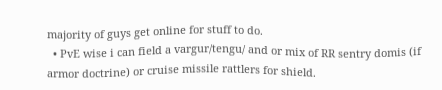majority of guys get online for stuff to do.
  • PvE wise i can field a vargur/tengu/ and or mix of RR sentry domis (if armor doctrine) or cruise missile rattlers for shield.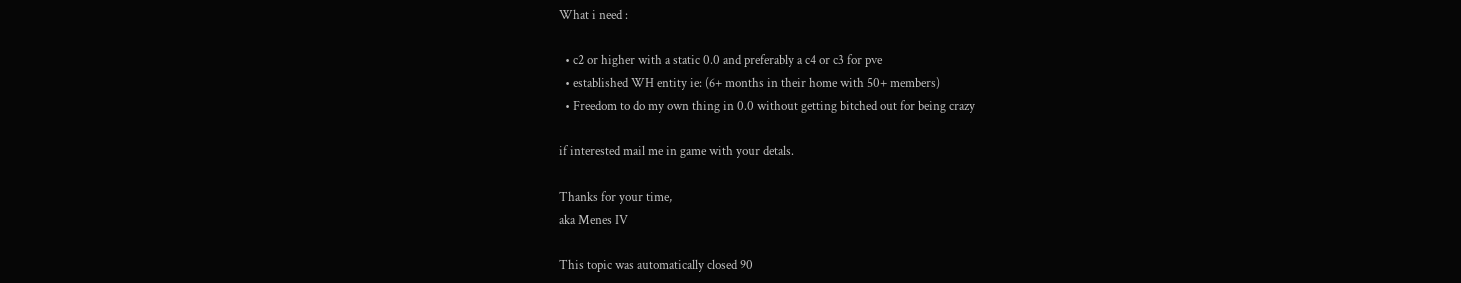What i need :

  • c2 or higher with a static 0.0 and preferably a c4 or c3 for pve
  • established WH entity ie: (6+ months in their home with 50+ members)
  • Freedom to do my own thing in 0.0 without getting bitched out for being crazy

if interested mail me in game with your detals.

Thanks for your time,
aka Menes IV

This topic was automatically closed 90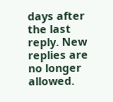days after the last reply. New replies are no longer allowed.